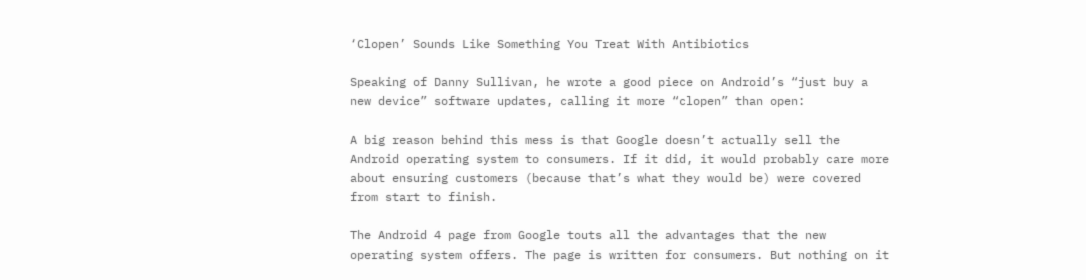‘Clopen’ Sounds Like Something You Treat With Antibiotics

Speaking of Danny Sullivan, he wrote a good piece on Android’s “just buy a new device” software updates, calling it more “clopen” than open:

A big reason behind this mess is that Google doesn’t actually sell the Android operating system to consumers. If it did, it would probably care more about ensuring customers (because that’s what they would be) were covered from start to finish.

The Android 4 page from Google touts all the advantages that the new operating system offers. The page is written for consumers. But nothing on it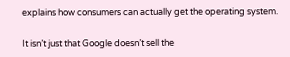explains how consumers can actually get the operating system.

It isn’t just that Google doesn’t sell the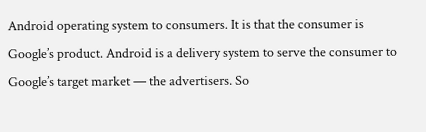Android operating system to consumers. It is that the consumer is Google’s product. Android is a delivery system to serve the consumer to Google’s target market — the advertisers. So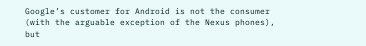Google’s customer for Android is not the consumer (with the arguable exception of the Nexus phones), but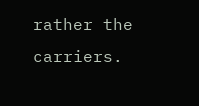rather the carriers.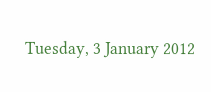Tuesday, 3 January 2012